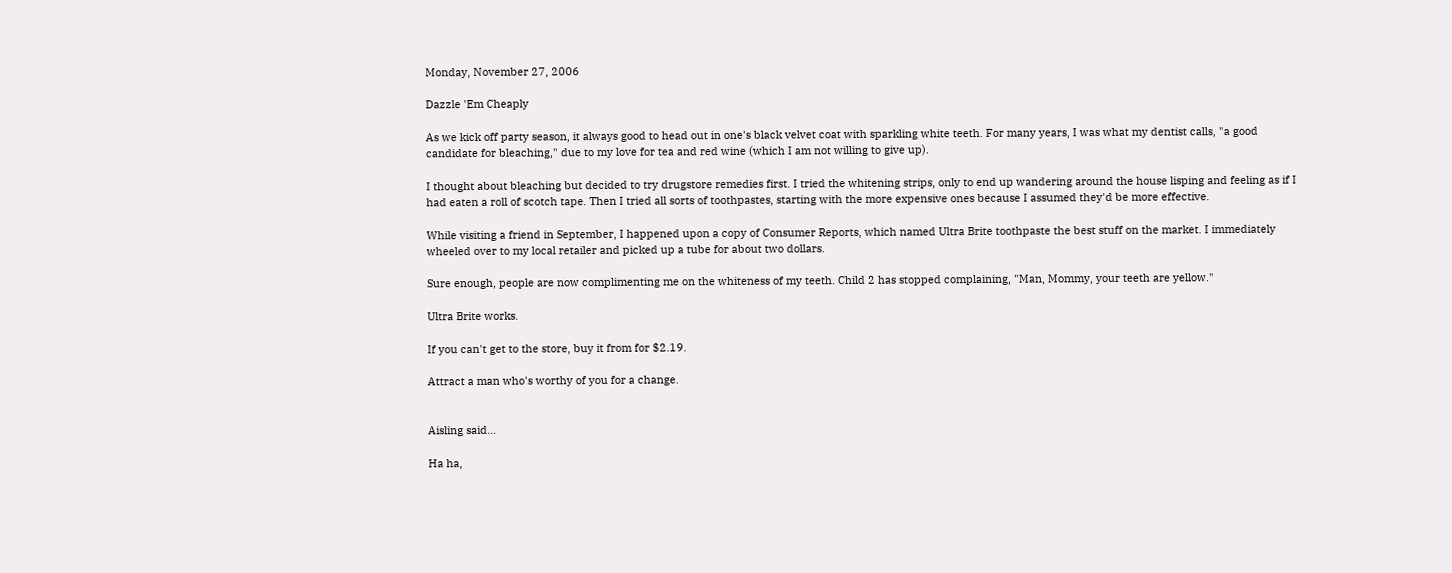Monday, November 27, 2006

Dazzle 'Em Cheaply

As we kick off party season, it always good to head out in one's black velvet coat with sparkling white teeth. For many years, I was what my dentist calls, "a good candidate for bleaching," due to my love for tea and red wine (which I am not willing to give up).

I thought about bleaching but decided to try drugstore remedies first. I tried the whitening strips, only to end up wandering around the house lisping and feeling as if I had eaten a roll of scotch tape. Then I tried all sorts of toothpastes, starting with the more expensive ones because I assumed they'd be more effective.

While visiting a friend in September, I happened upon a copy of Consumer Reports, which named Ultra Brite toothpaste the best stuff on the market. I immediately wheeled over to my local retailer and picked up a tube for about two dollars.

Sure enough, people are now complimenting me on the whiteness of my teeth. Child 2 has stopped complaining, "Man, Mommy, your teeth are yellow."

Ultra Brite works.

If you can't get to the store, buy it from for $2.19.

Attract a man who's worthy of you for a change.


Aisling said...

Ha ha,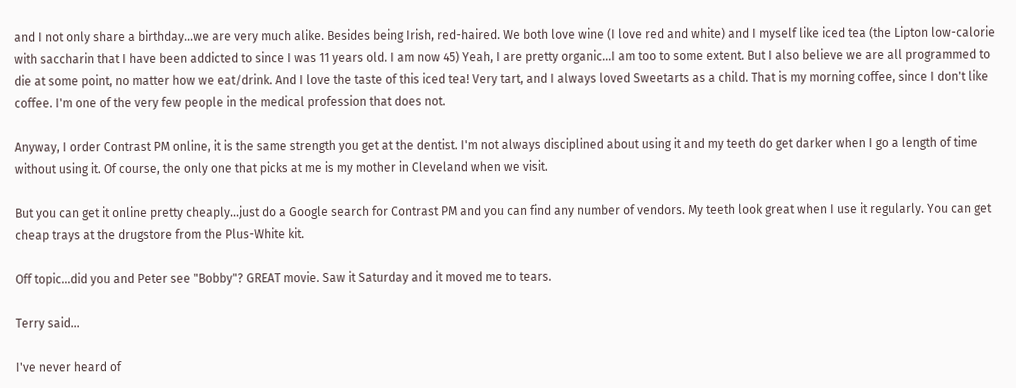and I not only share a birthday...we are very much alike. Besides being Irish, red-haired. We both love wine (I love red and white) and I myself like iced tea (the Lipton low-calorie with saccharin that I have been addicted to since I was 11 years old. I am now 45) Yeah, I are pretty organic...I am too to some extent. But I also believe we are all programmed to die at some point, no matter how we eat/drink. And I love the taste of this iced tea! Very tart, and I always loved Sweetarts as a child. That is my morning coffee, since I don't like coffee. I'm one of the very few people in the medical profession that does not.

Anyway, I order Contrast PM online, it is the same strength you get at the dentist. I'm not always disciplined about using it and my teeth do get darker when I go a length of time without using it. Of course, the only one that picks at me is my mother in Cleveland when we visit.

But you can get it online pretty cheaply...just do a Google search for Contrast PM and you can find any number of vendors. My teeth look great when I use it regularly. You can get cheap trays at the drugstore from the Plus-White kit.

Off topic...did you and Peter see "Bobby"? GREAT movie. Saw it Saturday and it moved me to tears.

Terry said...

I've never heard of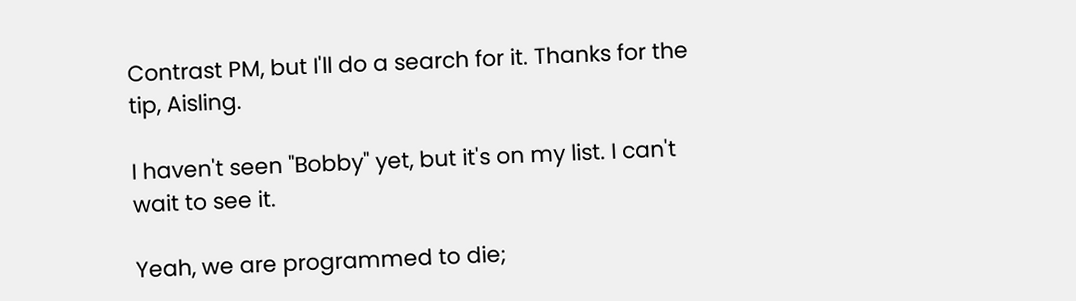Contrast PM, but I'll do a search for it. Thanks for the tip, Aisling.

I haven't seen "Bobby" yet, but it's on my list. I can't wait to see it.

Yeah, we are programmed to die;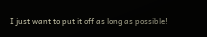I just want to put it off as long as possible!